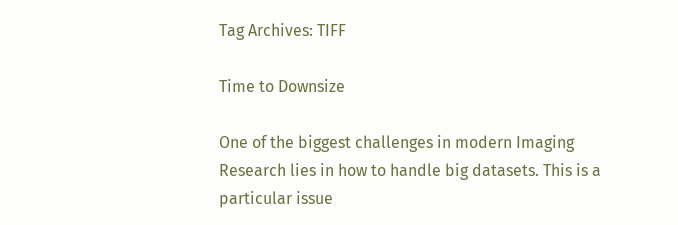Tag Archives: TIFF

Time to Downsize

One of the biggest challenges in modern Imaging Research lies in how to handle big datasets. This is a particular issue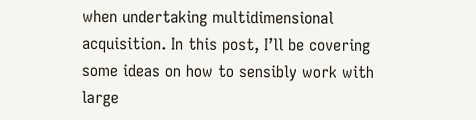when undertaking multidimensional acquisition. In this post, I’ll be covering some ideas on how to sensibly work with large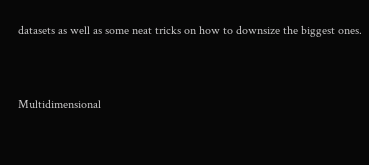datasets as well as some neat tricks on how to downsize the biggest ones.


Multidimensional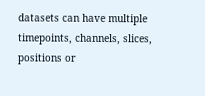datasets can have multiple timepoints, channels, slices, positions or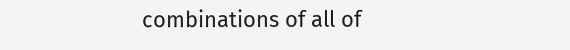combinations of all of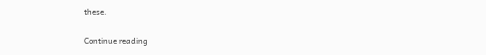these.

Continue reading